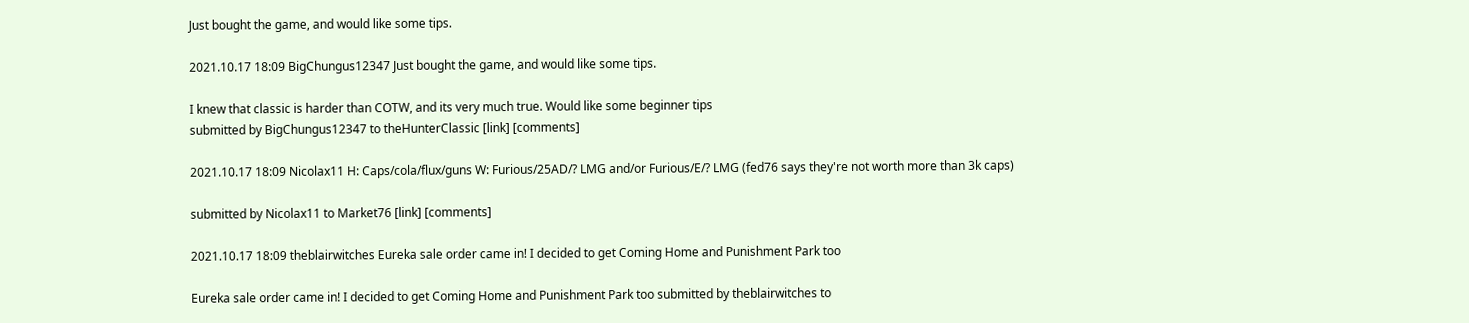Just bought the game, and would like some tips.

2021.10.17 18:09 BigChungus12347 Just bought the game, and would like some tips.

I knew that classic is harder than COTW, and its very much true. Would like some beginner tips
submitted by BigChungus12347 to theHunterClassic [link] [comments]

2021.10.17 18:09 Nicolax11 H: Caps/cola/flux/guns W: Furious/25AD/? LMG and/or Furious/E/? LMG (fed76 says they're not worth more than 3k caps)

submitted by Nicolax11 to Market76 [link] [comments]

2021.10.17 18:09 theblairwitches Eureka sale order came in! I decided to get Coming Home and Punishment Park too

Eureka sale order came in! I decided to get Coming Home and Punishment Park too submitted by theblairwitches to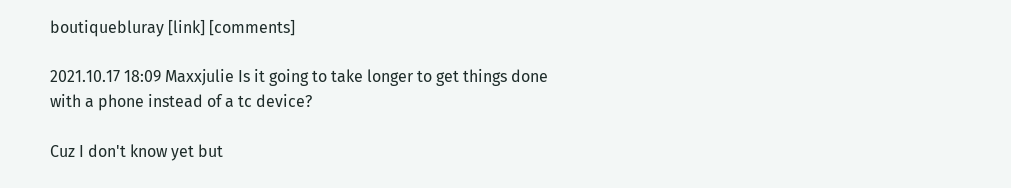boutiquebluray [link] [comments]

2021.10.17 18:09 Maxxjulie Is it going to take longer to get things done with a phone instead of a tc device?

Cuz I don't know yet but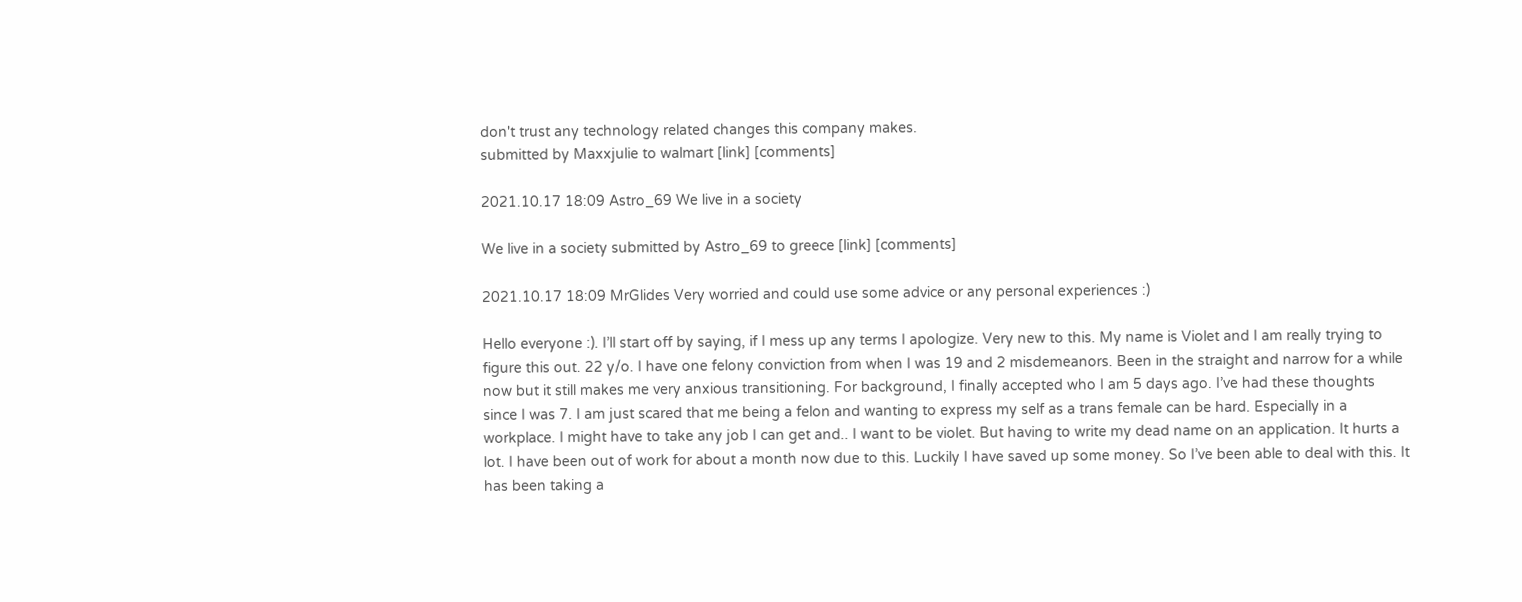don't trust any technology related changes this company makes.
submitted by Maxxjulie to walmart [link] [comments]

2021.10.17 18:09 Astro_69 We live in a society

We live in a society submitted by Astro_69 to greece [link] [comments]

2021.10.17 18:09 MrGlides Very worried and could use some advice or any personal experiences :)

Hello everyone :). I’ll start off by saying, if I mess up any terms I apologize. Very new to this. My name is Violet and I am really trying to figure this out. 22 y/o. I have one felony conviction from when I was 19 and 2 misdemeanors. Been in the straight and narrow for a while now but it still makes me very anxious transitioning. For background, I finally accepted who I am 5 days ago. I’ve had these thoughts since I was 7. I am just scared that me being a felon and wanting to express my self as a trans female can be hard. Especially in a workplace. I might have to take any job I can get and.. I want to be violet. But having to write my dead name on an application. It hurts a lot. I have been out of work for about a month now due to this. Luckily I have saved up some money. So I’ve been able to deal with this. It has been taking a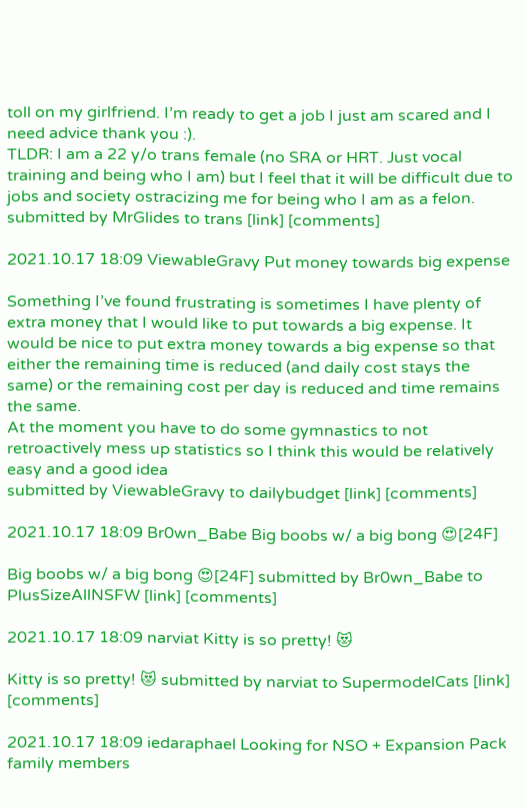toll on my girlfriend. I’m ready to get a job I just am scared and I need advice thank you :).
TLDR: I am a 22 y/o trans female (no SRA or HRT. Just vocal training and being who I am) but I feel that it will be difficult due to jobs and society ostracizing me for being who I am as a felon.
submitted by MrGlides to trans [link] [comments]

2021.10.17 18:09 ViewableGravy Put money towards big expense

Something I’ve found frustrating is sometimes I have plenty of extra money that I would like to put towards a big expense. It would be nice to put extra money towards a big expense so that either the remaining time is reduced (and daily cost stays the same) or the remaining cost per day is reduced and time remains the same.
At the moment you have to do some gymnastics to not retroactively mess up statistics so I think this would be relatively easy and a good idea
submitted by ViewableGravy to dailybudget [link] [comments]

2021.10.17 18:09 Br0wn_Babe Big boobs w/ a big bong 😍[24F]

Big boobs w/ a big bong 😍[24F] submitted by Br0wn_Babe to PlusSizeAllNSFW [link] [comments]

2021.10.17 18:09 narviat Kitty is so pretty! 😻

Kitty is so pretty! 😻 submitted by narviat to SupermodelCats [link] [comments]

2021.10.17 18:09 iedaraphael Looking for NSO + Expansion Pack family members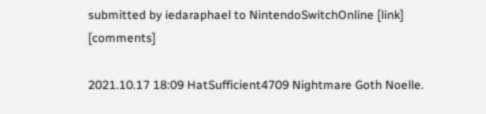submitted by iedaraphael to NintendoSwitchOnline [link] [comments]

2021.10.17 18:09 HatSufficient4709 Nightmare Goth Noelle.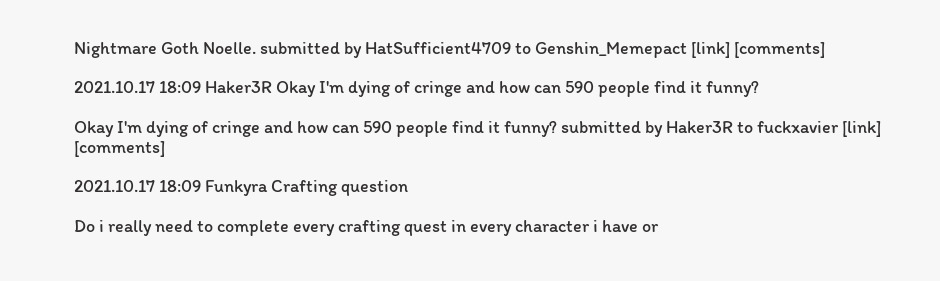Nightmare Goth Noelle. submitted by HatSufficient4709 to Genshin_Memepact [link] [comments]

2021.10.17 18:09 Haker3R Okay I'm dying of cringe and how can 590 people find it funny?

Okay I'm dying of cringe and how can 590 people find it funny? submitted by Haker3R to fuckxavier [link] [comments]

2021.10.17 18:09 Funkyra Crafting question

Do i really need to complete every crafting quest in every character i have or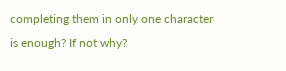completing them in only one character is enough? If not why?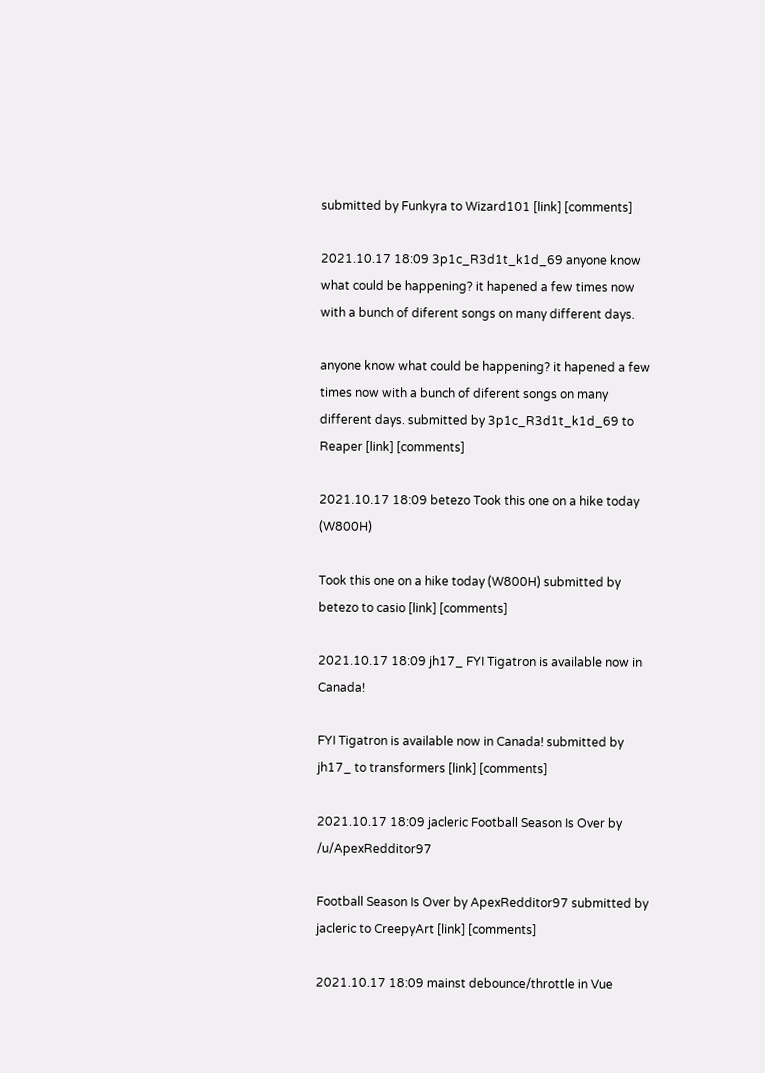submitted by Funkyra to Wizard101 [link] [comments]

2021.10.17 18:09 3p1c_R3d1t_k1d_69 anyone know what could be happening? it hapened a few times now with a bunch of diferent songs on many different days.

anyone know what could be happening? it hapened a few times now with a bunch of diferent songs on many different days. submitted by 3p1c_R3d1t_k1d_69 to Reaper [link] [comments]

2021.10.17 18:09 betezo Took this one on a hike today (W800H)

Took this one on a hike today (W800H) submitted by betezo to casio [link] [comments]

2021.10.17 18:09 jh17_ FYI Tigatron is available now in Canada!

FYI Tigatron is available now in Canada! submitted by jh17_ to transformers [link] [comments]

2021.10.17 18:09 jacleric Football Season Is Over by /u/ApexRedditor97

Football Season Is Over by ApexRedditor97 submitted by jacleric to CreepyArt [link] [comments]

2021.10.17 18:09 mainst debounce/throttle in Vue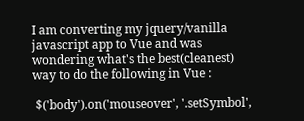I am converting my jquery/vanilla javascript app to Vue and was wondering what's the best(cleanest) way to do the following in Vue :

 $('body').on('mouseover', '.setSymbol',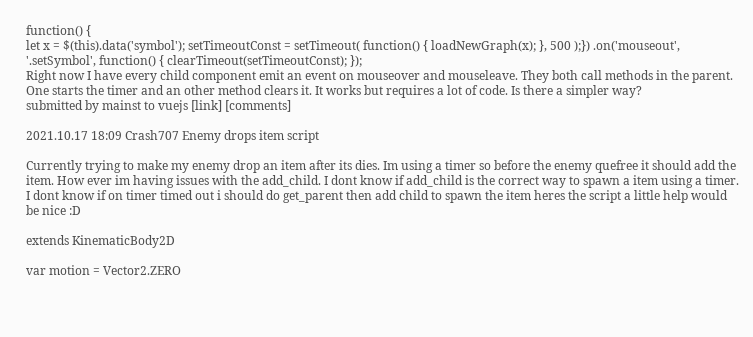function() {
let x = $(this).data('symbol'); setTimeoutConst = setTimeout( function() { loadNewGraph(x); }, 500 );}) .on('mouseout', '.setSymbol', function() { clearTimeout(setTimeoutConst); });
Right now I have every child component emit an event on mouseover and mouseleave. They both call methods in the parent. One starts the timer and an other method clears it. It works but requires a lot of code. Is there a simpler way?
submitted by mainst to vuejs [link] [comments]

2021.10.17 18:09 Crash707 Enemy drops item script

Currently trying to make my enemy drop an item after its dies. Im using a timer so before the enemy quefree it should add the item. How ever im having issues with the add_child. I dont know if add_child is the correct way to spawn a item using a timer. I dont know if on timer timed out i should do get_parent then add child to spawn the item heres the script a little help would be nice :D

extends KinematicBody2D

var motion = Vector2.ZERO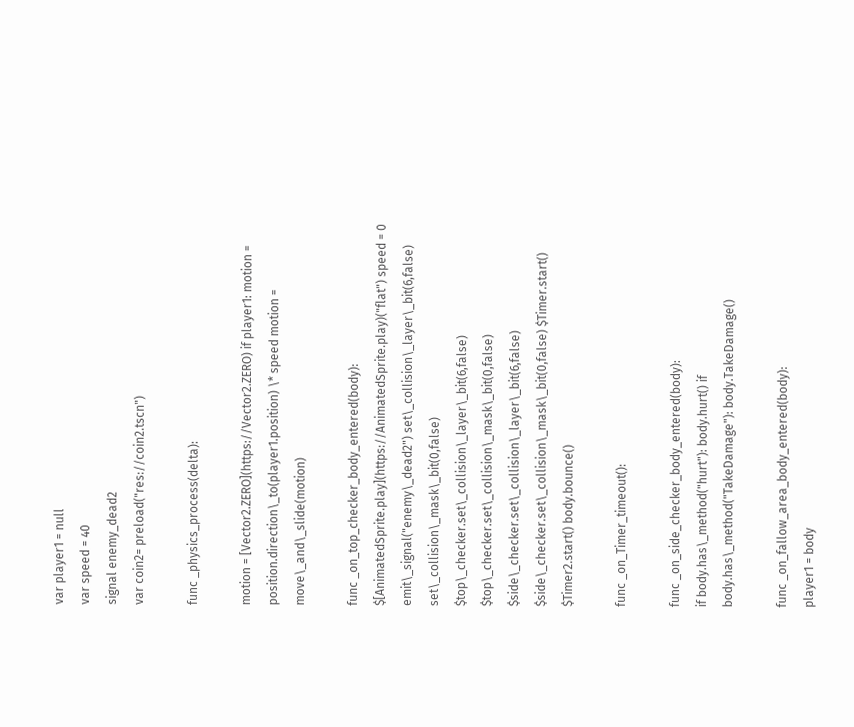var player1 = null
var speed = 40
signal enemy_dead2
var coin2= preload("res://coin2.tscn")

func _physics_process(delta):

motion = [Vector2.ZERO](https://Vector2.ZERO) if player1: motion = position.direction\_to(player1.position) \* speed motion = move\_and\_slide(motion)

func _on_top_checker_body_entered(body):
$[AnimatedSprite.play](https://AnimatedSprite.play)("flat") speed = 0 emit\_signal("enemy\_dead2") set\_collision\_layer\_bit(6,false) set\_collision\_mask\_bit(0,false) $top\_checker.set\_collision\_layer\_bit(6,false) $top\_checker.set\_collision\_mask\_bit(0,false) $side\_checker.set\_collision\_layer\_bit(6,false) $side\_checker.set\_collision\_mask\_bit(0,false) $Timer.start() $Timer2.start() body.bounce()

func _on_Timer_timeout():

func _on_side_checker_body_entered(body):
if body.has\_method("hurt"): body.hurt() if body.has\_method("TakeDamage"): body.TakeDamage()

func _on_fallow_area_body_entered(body):
player1 = body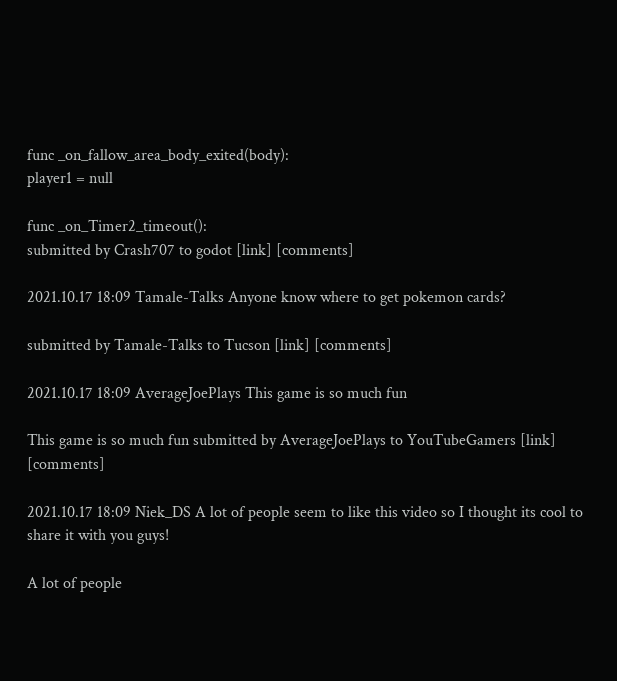func _on_fallow_area_body_exited(body):
player1 = null

func _on_Timer2_timeout():
submitted by Crash707 to godot [link] [comments]

2021.10.17 18:09 Tamale-Talks Anyone know where to get pokemon cards?

submitted by Tamale-Talks to Tucson [link] [comments]

2021.10.17 18:09 AverageJoePlays This game is so much fun

This game is so much fun submitted by AverageJoePlays to YouTubeGamers [link] [comments]

2021.10.17 18:09 Niek_DS A lot of people seem to like this video so I thought its cool to share it with you guys!

A lot of people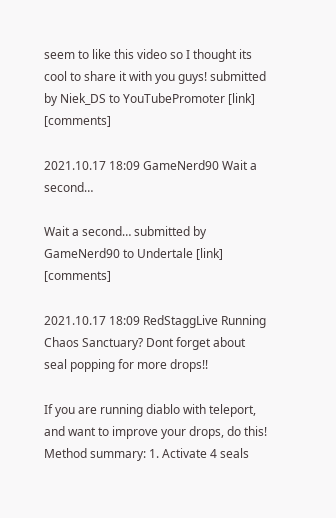seem to like this video so I thought its cool to share it with you guys! submitted by Niek_DS to YouTubePromoter [link] [comments]

2021.10.17 18:09 GameNerd90 Wait a second…

Wait a second… submitted by GameNerd90 to Undertale [link] [comments]

2021.10.17 18:09 RedStaggLive Running Chaos Sanctuary? Dont forget about seal popping for more drops!!

If you are running diablo with teleport, and want to improve your drops, do this!
Method summary: 1. Activate 4 seals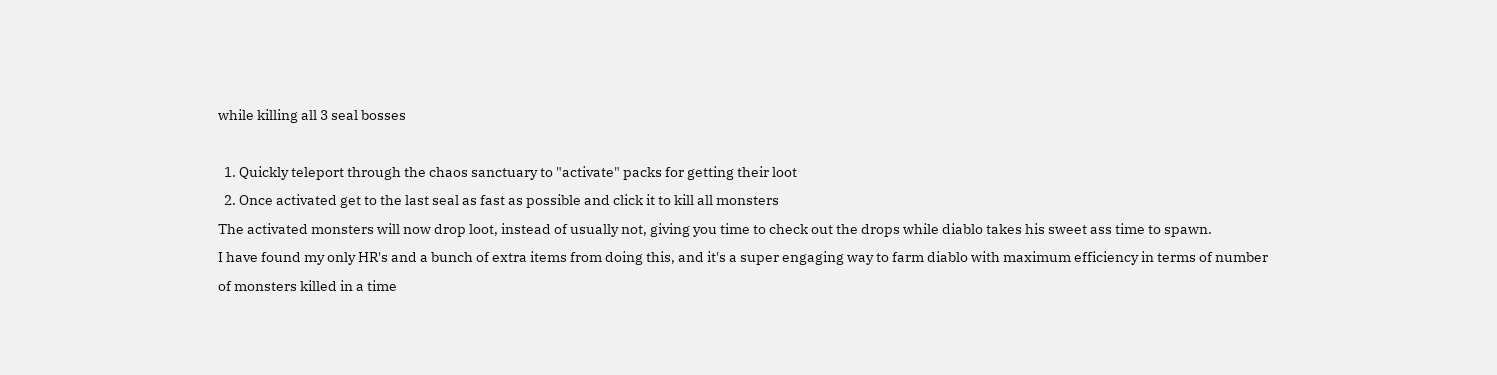while killing all 3 seal bosses

  1. Quickly teleport through the chaos sanctuary to "activate" packs for getting their loot
  2. Once activated get to the last seal as fast as possible and click it to kill all monsters
The activated monsters will now drop loot, instead of usually not, giving you time to check out the drops while diablo takes his sweet ass time to spawn.
I have found my only HR's and a bunch of extra items from doing this, and it's a super engaging way to farm diablo with maximum efficiency in terms of number of monsters killed in a time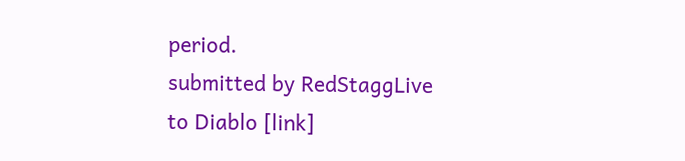period.
submitted by RedStaggLive to Diablo [link]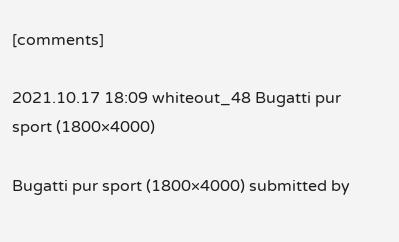[comments]

2021.10.17 18:09 whiteout_48 Bugatti pur sport (1800×4000)

Bugatti pur sport (1800×4000) submitted by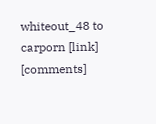whiteout_48 to carporn [link] [comments]